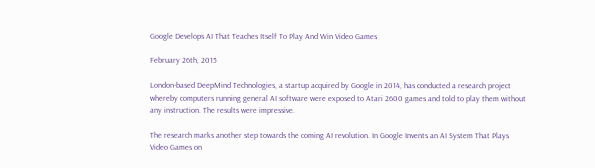Google Develops AI That Teaches Itself To Play And Win Video Games

February 26th, 2015

London-based DeepMind Technologies, a startup acquired by Google in 2014, has conducted a research project whereby computers running general AI software were exposed to Atari 2600 games and told to play them without any instruction. The results were impressive.

The research marks another step towards the coming AI revolution. In Google Invents an AI System That Plays Video Games on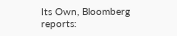Its Own, Bloomberg reports: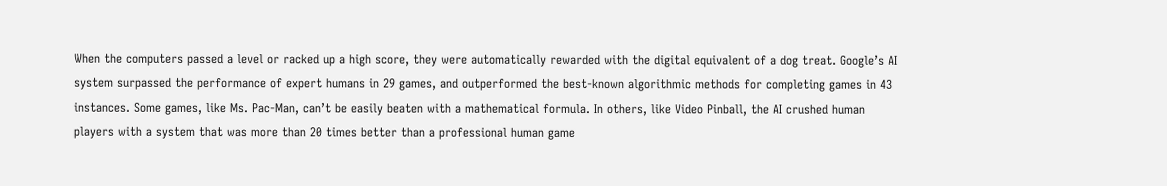When the computers passed a level or racked up a high score, they were automatically rewarded with the digital equivalent of a dog treat. Google’s AI system surpassed the performance of expert humans in 29 games, and outperformed the best-known algorithmic methods for completing games in 43 instances. Some games, like Ms. Pac-Man, can’t be easily beaten with a mathematical formula. In others, like Video Pinball, the AI crushed human players with a system that was more than 20 times better than a professional human game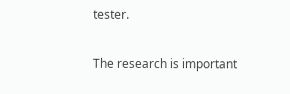tester.

The research is important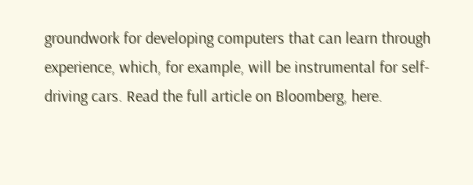groundwork for developing computers that can learn through experience, which, for example, will be instrumental for self-driving cars. Read the full article on Bloomberg, here.